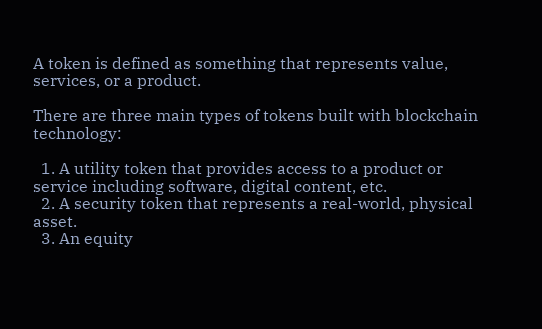A token is defined as something that represents value, services, or a product.

There are three main types of tokens built with blockchain technology:

  1. A utility token that provides access to a product or service including software, digital content, etc.
  2. A security token that represents a real-world, physical asset.
  3. An equity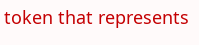token that represents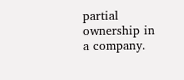partial ownership in a company.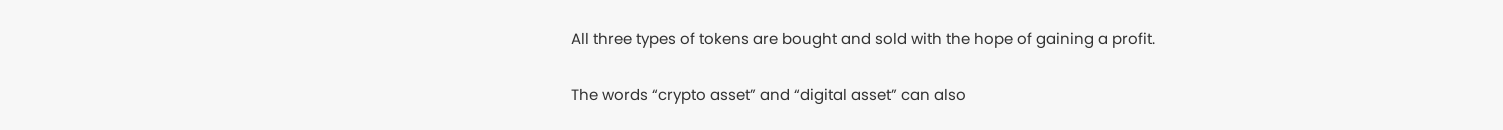All three types of tokens are bought and sold with the hope of gaining a profit.

The words “crypto asset” and “digital asset” can also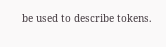be used to describe tokens.